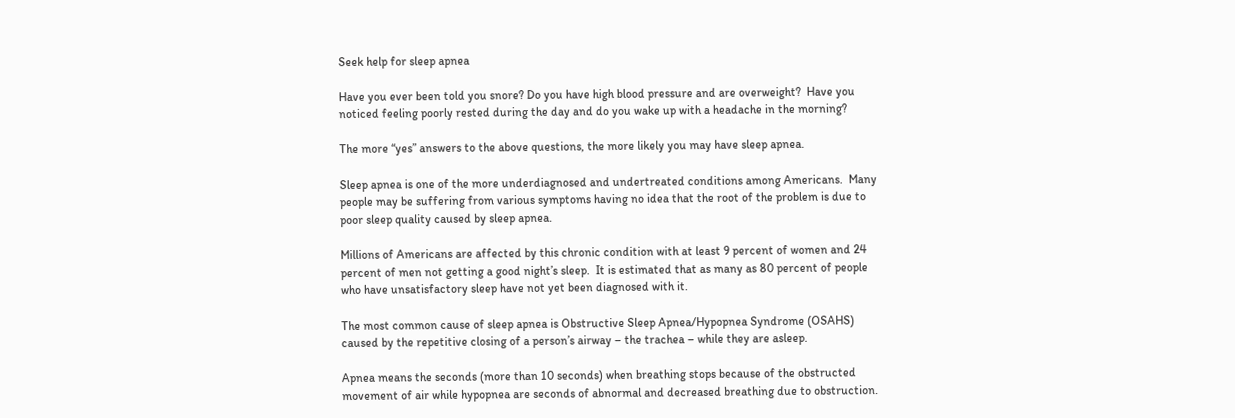Seek help for sleep apnea

Have you ever been told you snore? Do you have high blood pressure and are overweight?  Have you noticed feeling poorly rested during the day and do you wake up with a headache in the morning?

The more “yes” answers to the above questions, the more likely you may have sleep apnea.

Sleep apnea is one of the more underdiagnosed and undertreated conditions among Americans.  Many people may be suffering from various symptoms having no idea that the root of the problem is due to poor sleep quality caused by sleep apnea.

Millions of Americans are affected by this chronic condition with at least 9 percent of women and 24 percent of men not getting a good night’s sleep.  It is estimated that as many as 80 percent of people who have unsatisfactory sleep have not yet been diagnosed with it.

The most common cause of sleep apnea is Obstructive Sleep Apnea/Hypopnea Syndrome (OSAHS) caused by the repetitive closing of a person’s airway – the trachea – while they are asleep.

Apnea means the seconds (more than 10 seconds) when breathing stops because of the obstructed movement of air while hypopnea are seconds of abnormal and decreased breathing due to obstruction.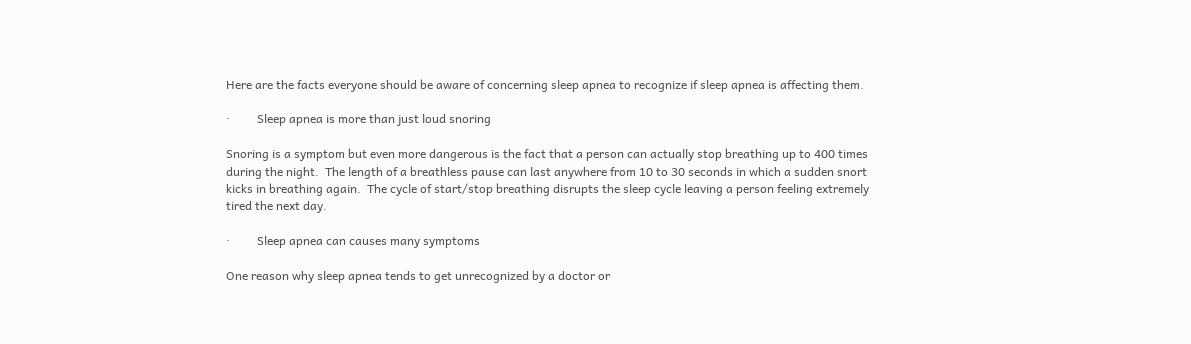Here are the facts everyone should be aware of concerning sleep apnea to recognize if sleep apnea is affecting them.

·         Sleep apnea is more than just loud snoring

Snoring is a symptom but even more dangerous is the fact that a person can actually stop breathing up to 400 times during the night.  The length of a breathless pause can last anywhere from 10 to 30 seconds in which a sudden snort kicks in breathing again.  The cycle of start/stop breathing disrupts the sleep cycle leaving a person feeling extremely tired the next day.

·         Sleep apnea can causes many symptoms

One reason why sleep apnea tends to get unrecognized by a doctor or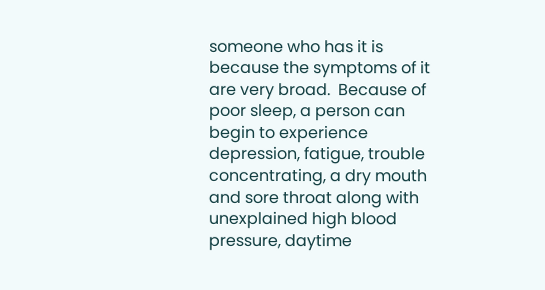someone who has it is because the symptoms of it are very broad.  Because of poor sleep, a person can begin to experience depression, fatigue, trouble concentrating, a dry mouth and sore throat along with unexplained high blood pressure, daytime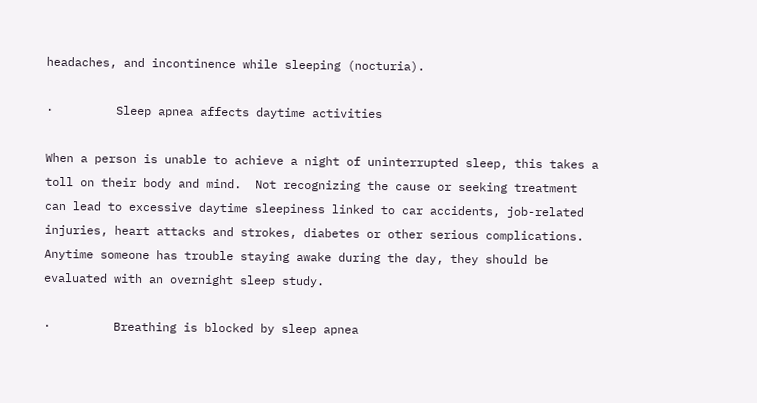headaches, and incontinence while sleeping (nocturia).

·         Sleep apnea affects daytime activities

When a person is unable to achieve a night of uninterrupted sleep, this takes a toll on their body and mind.  Not recognizing the cause or seeking treatment can lead to excessive daytime sleepiness linked to car accidents, job-related injuries, heart attacks and strokes, diabetes or other serious complications.  Anytime someone has trouble staying awake during the day, they should be evaluated with an overnight sleep study.

·         Breathing is blocked by sleep apnea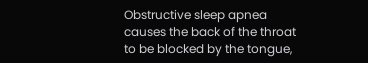Obstructive sleep apnea causes the back of the throat to be blocked by the tongue,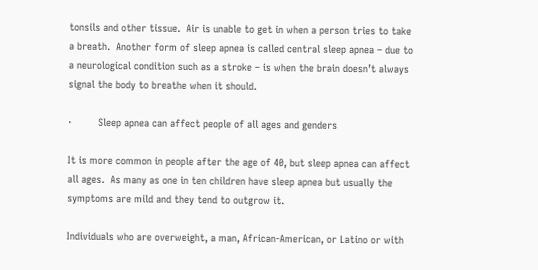tonsils and other tissue.  Air is unable to get in when a person tries to take a breath.  Another form of sleep apnea is called central sleep apnea – due to a neurological condition such as a stroke – is when the brain doesn’t always signal the body to breathe when it should.

·         Sleep apnea can affect people of all ages and genders

It is more common in people after the age of 40, but sleep apnea can affect all ages.  As many as one in ten children have sleep apnea but usually the symptoms are mild and they tend to outgrow it.

Individuals who are overweight, a man, African-American, or Latino or with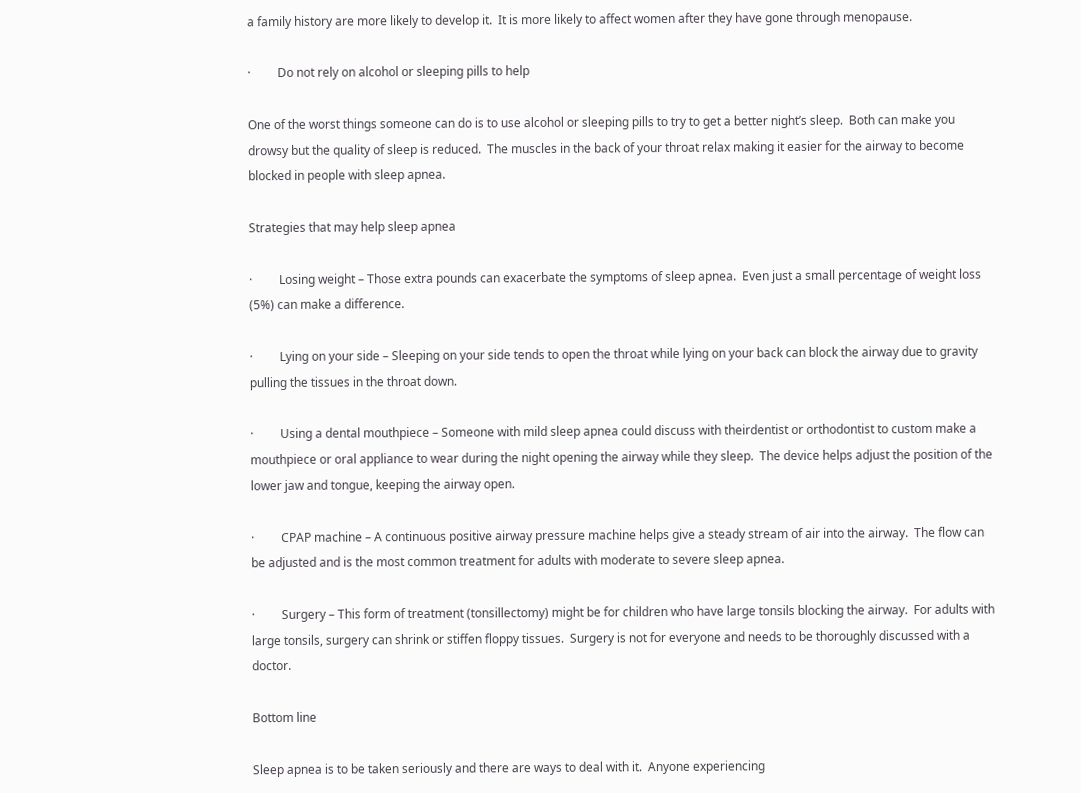a family history are more likely to develop it.  It is more likely to affect women after they have gone through menopause.

·         Do not rely on alcohol or sleeping pills to help

One of the worst things someone can do is to use alcohol or sleeping pills to try to get a better night’s sleep.  Both can make you drowsy but the quality of sleep is reduced.  The muscles in the back of your throat relax making it easier for the airway to become blocked in people with sleep apnea.

Strategies that may help sleep apnea

·         Losing weight – Those extra pounds can exacerbate the symptoms of sleep apnea.  Even just a small percentage of weight loss (5%) can make a difference.

·         Lying on your side – Sleeping on your side tends to open the throat while lying on your back can block the airway due to gravity pulling the tissues in the throat down.

·         Using a dental mouthpiece – Someone with mild sleep apnea could discuss with theirdentist or orthodontist to custom make a mouthpiece or oral appliance to wear during the night opening the airway while they sleep.  The device helps adjust the position of the lower jaw and tongue, keeping the airway open.

·         CPAP machine – A continuous positive airway pressure machine helps give a steady stream of air into the airway.  The flow can be adjusted and is the most common treatment for adults with moderate to severe sleep apnea.

·         Surgery – This form of treatment (tonsillectomy) might be for children who have large tonsils blocking the airway.  For adults with large tonsils, surgery can shrink or stiffen floppy tissues.  Surgery is not for everyone and needs to be thoroughly discussed with a doctor.

Bottom line

Sleep apnea is to be taken seriously and there are ways to deal with it.  Anyone experiencing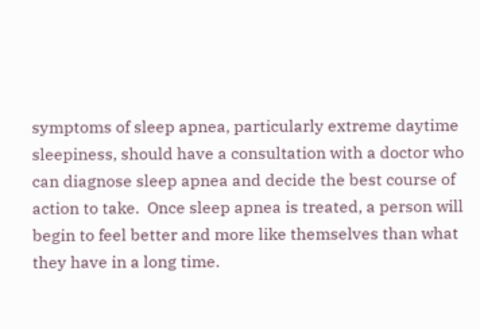symptoms of sleep apnea, particularly extreme daytime sleepiness, should have a consultation with a doctor who can diagnose sleep apnea and decide the best course of action to take.  Once sleep apnea is treated, a person will begin to feel better and more like themselves than what they have in a long time.